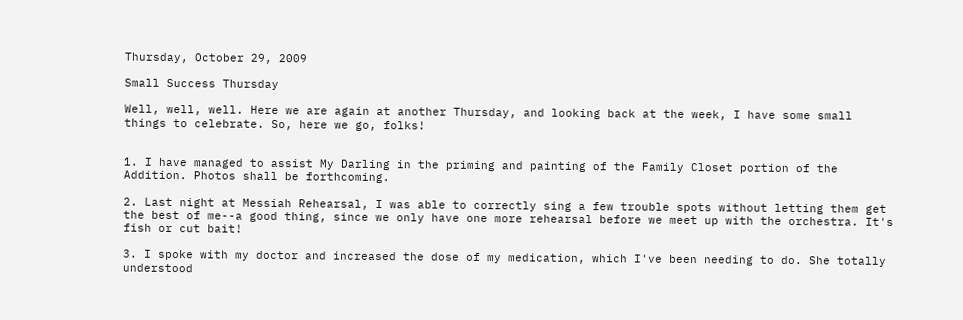Thursday, October 29, 2009

Small Success Thursday

Well, well, well. Here we are again at another Thursday, and looking back at the week, I have some small things to celebrate. So, here we go, folks!


1. I have managed to assist My Darling in the priming and painting of the Family Closet portion of the Addition. Photos shall be forthcoming.

2. Last night at Messiah Rehearsal, I was able to correctly sing a few trouble spots without letting them get the best of me--a good thing, since we only have one more rehearsal before we meet up with the orchestra. It's fish or cut bait!

3. I spoke with my doctor and increased the dose of my medication, which I've been needing to do. She totally understood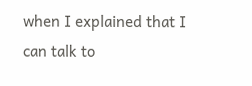when I explained that I can talk to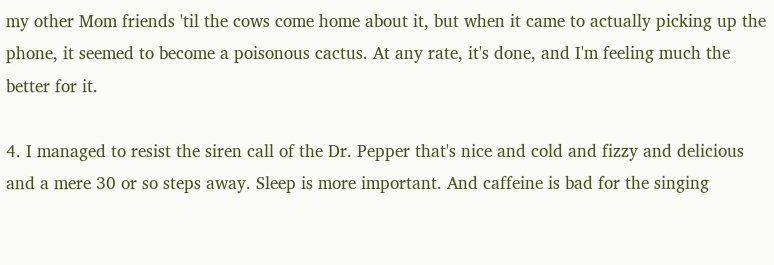my other Mom friends 'til the cows come home about it, but when it came to actually picking up the phone, it seemed to become a poisonous cactus. At any rate, it's done, and I'm feeling much the better for it.

4. I managed to resist the siren call of the Dr. Pepper that's nice and cold and fizzy and delicious and a mere 30 or so steps away. Sleep is more important. And caffeine is bad for the singing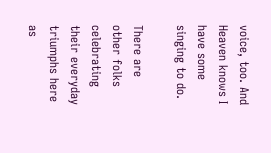voice, too. And Heaven knows I have some singing to do.

There are other folks celebrating their everyday triumphs here as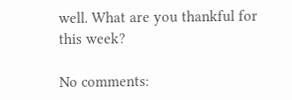well. What are you thankful for this week?

No comments: